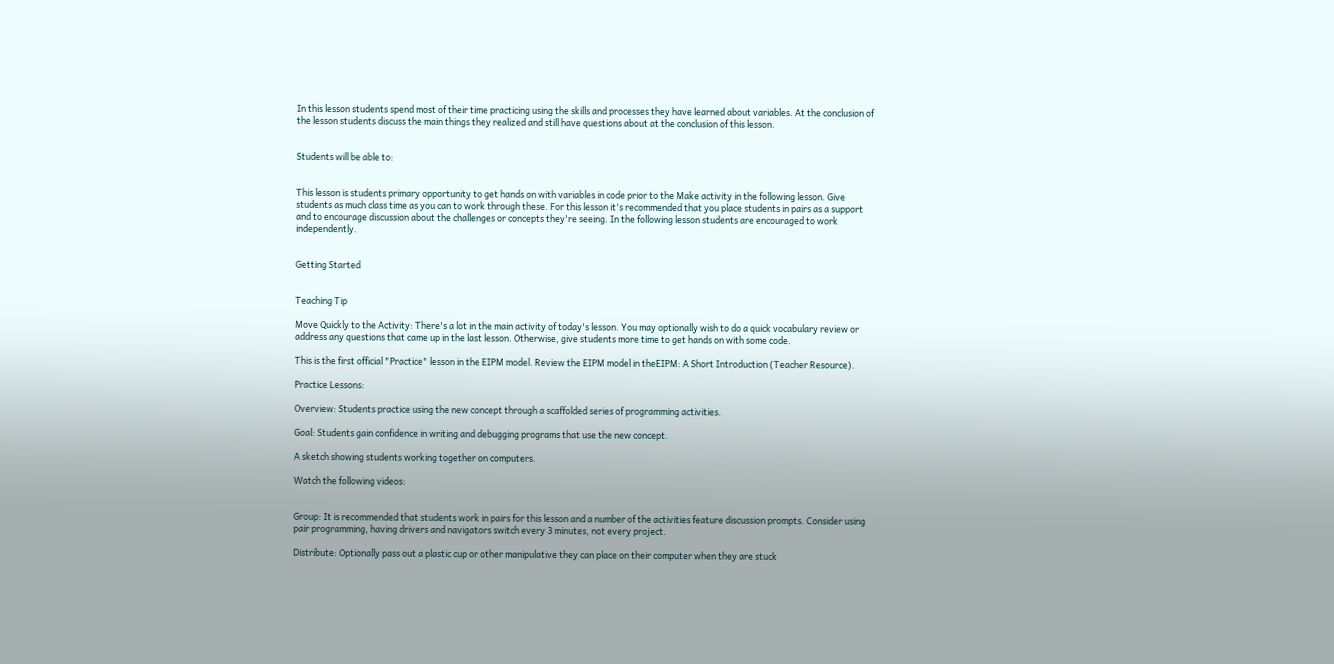In this lesson students spend most of their time practicing using the skills and processes they have learned about variables. At the conclusion of the lesson students discuss the main things they realized and still have questions about at the conclusion of this lesson.


Students will be able to:


This lesson is students primary opportunity to get hands on with variables in code prior to the Make activity in the following lesson. Give students as much class time as you can to work through these. For this lesson it's recommended that you place students in pairs as a support and to encourage discussion about the challenges or concepts they're seeing. In the following lesson students are encouraged to work independently.


Getting Started


Teaching Tip

Move Quickly to the Activity: There's a lot in the main activity of today's lesson. You may optionally wish to do a quick vocabulary review or address any questions that came up in the last lesson. Otherwise, give students more time to get hands on with some code.

This is the first official "Practice" lesson in the EIPM model. Review the EIPM model in theEIPM: A Short Introduction (Teacher Resource).

Practice Lessons:

Overview: Students practice using the new concept through a scaffolded series of programming activities.

Goal: Students gain confidence in writing and debugging programs that use the new concept.

A sketch showing students working together on computers.

Watch the following videos:


Group: It is recommended that students work in pairs for this lesson and a number of the activities feature discussion prompts. Consider using pair programming, having drivers and navigators switch every 3 minutes, not every project.

Distribute: Optionally pass out a plastic cup or other manipulative they can place on their computer when they are stuck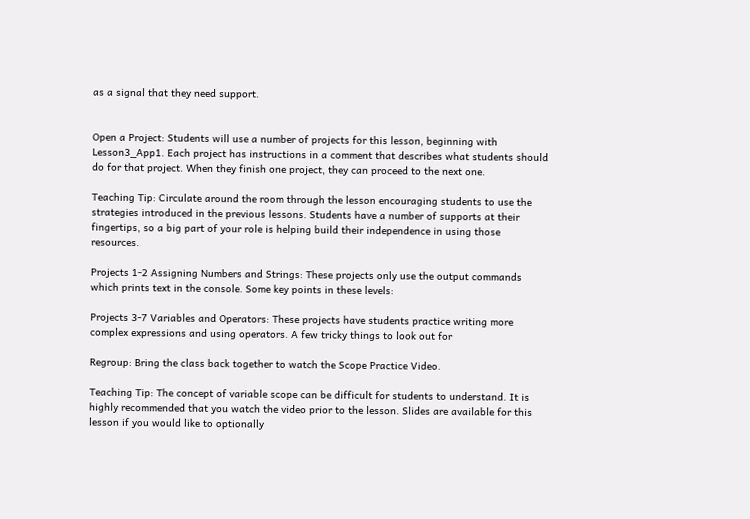as a signal that they need support.


Open a Project: Students will use a number of projects for this lesson, beginning with Lesson3_App1. Each project has instructions in a comment that describes what students should do for that project. When they finish one project, they can proceed to the next one.

Teaching Tip: Circulate around the room through the lesson encouraging students to use the strategies introduced in the previous lessons. Students have a number of supports at their fingertips, so a big part of your role is helping build their independence in using those resources.

Projects 1-2 Assigning Numbers and Strings: These projects only use the output commands which prints text in the console. Some key points in these levels:

Projects 3-7 Variables and Operators: These projects have students practice writing more complex expressions and using operators. A few tricky things to look out for

Regroup: Bring the class back together to watch the Scope Practice Video.

Teaching Tip: The concept of variable scope can be difficult for students to understand. It is highly recommended that you watch the video prior to the lesson. Slides are available for this lesson if you would like to optionally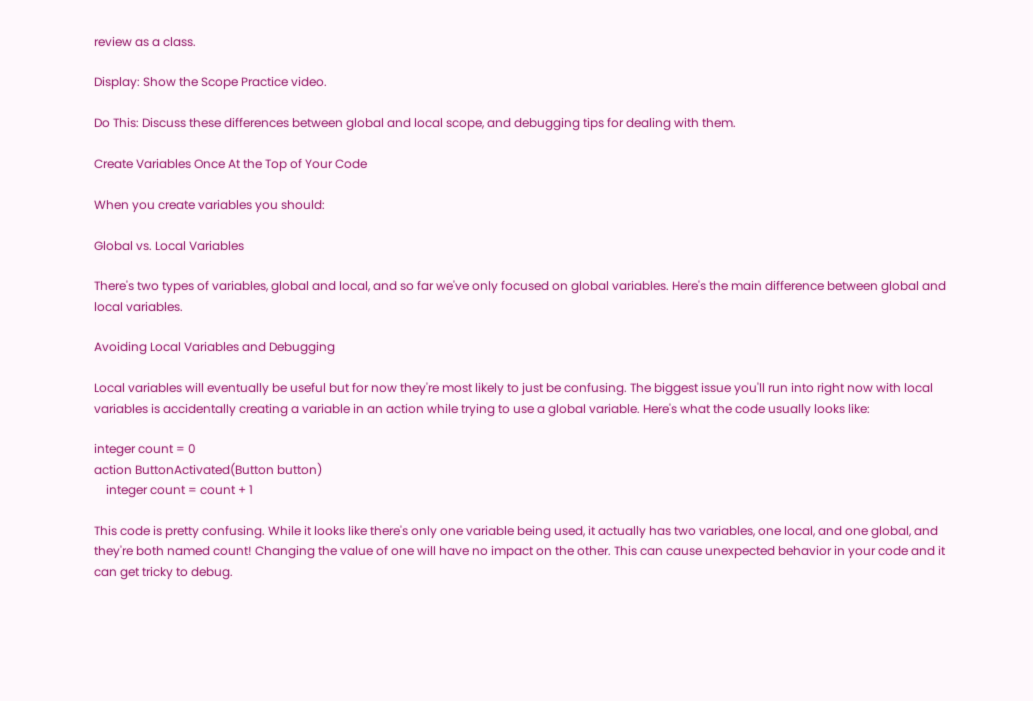review as a class.

Display: Show the Scope Practice video.

Do This: Discuss these differences between global and local scope, and debugging tips for dealing with them.

Create Variables Once At the Top of Your Code

When you create variables you should:

Global vs. Local Variables

There's two types of variables, global and local, and so far we've only focused on global variables. Here's the main difference between global and local variables.

Avoiding Local Variables and Debugging

Local variables will eventually be useful but for now they're most likely to just be confusing. The biggest issue you'll run into right now with local variables is accidentally creating a variable in an action while trying to use a global variable. Here's what the code usually looks like:

integer count = 0
action ButtonActivated(Button button)
    integer count = count + 1

This code is pretty confusing. While it looks like there's only one variable being used, it actually has two variables, one local, and one global, and they're both named count! Changing the value of one will have no impact on the other. This can cause unexpected behavior in your code and it can get tricky to debug.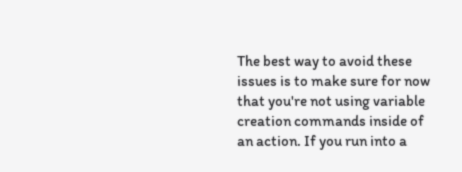The best way to avoid these issues is to make sure for now that you're not using variable creation commands inside of an action. If you run into a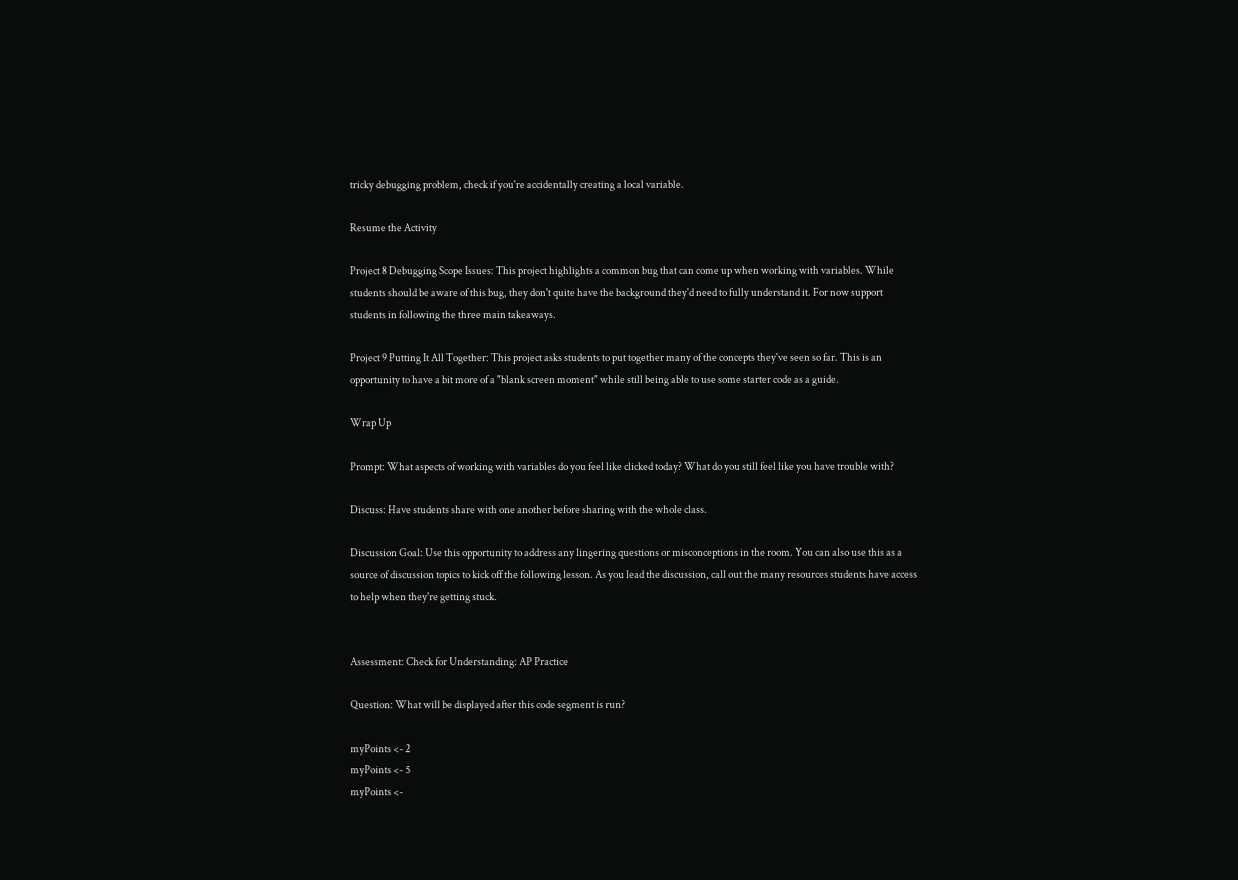tricky debugging problem, check if you're accidentally creating a local variable.

Resume the Activity

Project 8 Debugging Scope Issues: This project highlights a common bug that can come up when working with variables. While students should be aware of this bug, they don't quite have the background they'd need to fully understand it. For now support students in following the three main takeaways.

Project 9 Putting It All Together: This project asks students to put together many of the concepts they've seen so far. This is an opportunity to have a bit more of a "blank screen moment" while still being able to use some starter code as a guide.

Wrap Up

Prompt: What aspects of working with variables do you feel like clicked today? What do you still feel like you have trouble with?

Discuss: Have students share with one another before sharing with the whole class.

Discussion Goal: Use this opportunity to address any lingering questions or misconceptions in the room. You can also use this as a source of discussion topics to kick off the following lesson. As you lead the discussion, call out the many resources students have access to help when they're getting stuck.


Assessment: Check for Understanding: AP Practice

Question: What will be displayed after this code segment is run?

myPoints <- 2
myPoints <- 5
myPoints <-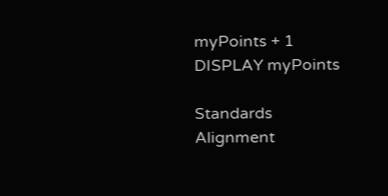myPoints + 1
DISPLAY myPoints

Standards Alignment